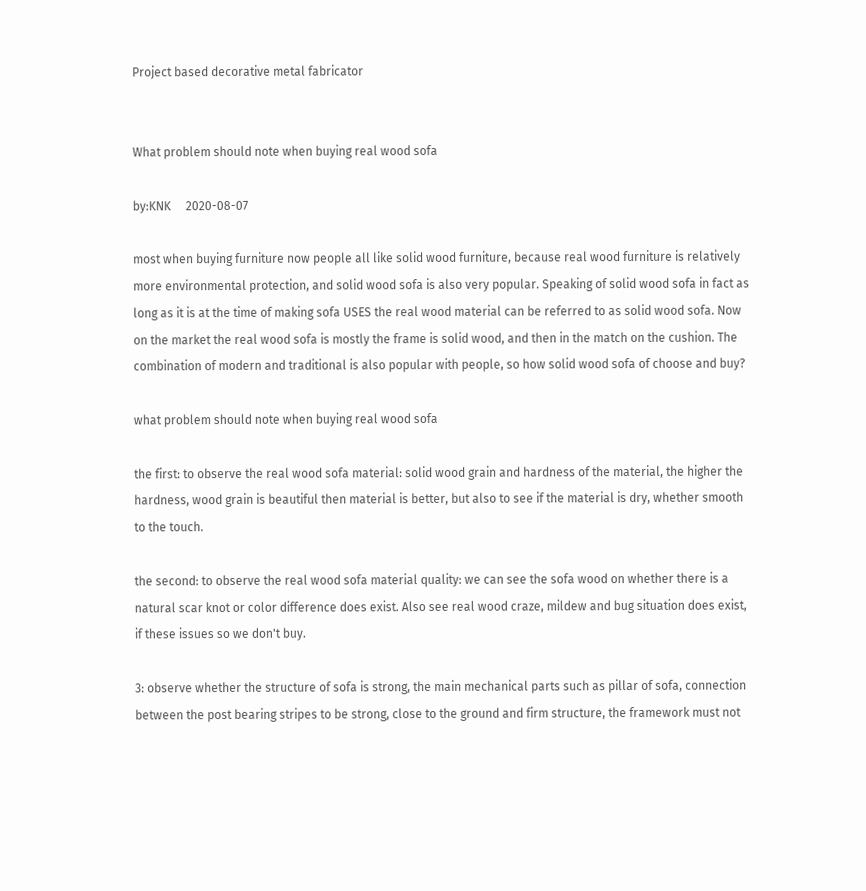Project based decorative metal fabricator


What problem should note when buying real wood sofa

by:KNK     2020-08-07

most when buying furniture now people all like solid wood furniture, because real wood furniture is relatively more environmental protection, and solid wood sofa is also very popular. Speaking of solid wood sofa in fact as long as it is at the time of making sofa USES the real wood material can be referred to as solid wood sofa. Now on the market the real wood sofa is mostly the frame is solid wood, and then in the match on the cushion. The combination of modern and traditional is also popular with people, so how solid wood sofa of choose and buy?

what problem should note when buying real wood sofa

the first: to observe the real wood sofa material: solid wood grain and hardness of the material, the higher the hardness, wood grain is beautiful then material is better, but also to see if the material is dry, whether smooth to the touch.

the second: to observe the real wood sofa material quality: we can see the sofa wood on whether there is a natural scar knot or color difference does exist. Also see real wood craze, mildew and bug situation does exist, if these issues so we don't buy.

3: observe whether the structure of sofa is strong, the main mechanical parts such as pillar of sofa, connection between the post bearing stripes to be strong, close to the ground and firm structure, the framework must not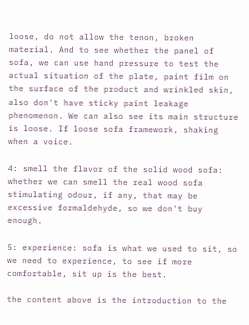loose, do not allow the tenon, broken material. And to see whether the panel of sofa, we can use hand pressure to test the actual situation of the plate, paint film on the surface of the product and wrinkled skin, also don't have sticky paint leakage phenomenon. We can also see its main structure is loose. If loose sofa framework, shaking when a voice.

4: smell the flavor of the solid wood sofa: whether we can smell the real wood sofa stimulating odour, if any, that may be excessive formaldehyde, so we don't buy enough.

5: experience: sofa is what we used to sit, so we need to experience, to see if more comfortable, sit up is the best.

the content above is the introduction to the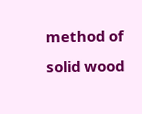method of solid wood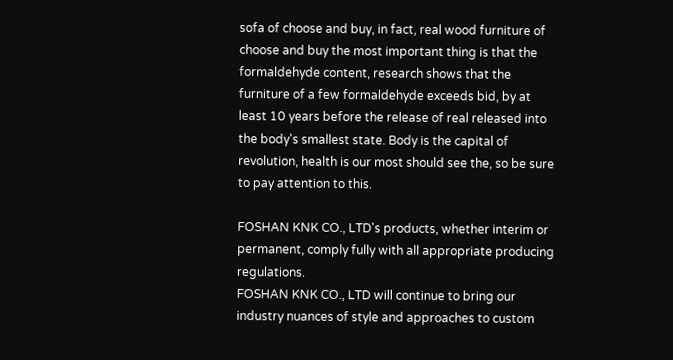sofa of choose and buy, in fact, real wood furniture of choose and buy the most important thing is that the formaldehyde content, research shows that the furniture of a few formaldehyde exceeds bid, by at least 10 years before the release of real released into the body's smallest state. Body is the capital of revolution, health is our most should see the, so be sure to pay attention to this.

FOSHAN KNK CO., LTD's products, whether interim or permanent, comply fully with all appropriate producing regulations.
FOSHAN KNK CO., LTD will continue to bring our industry nuances of style and approaches to custom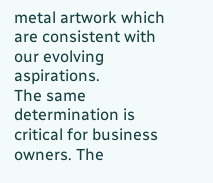metal artwork which are consistent with our evolving aspirations.
The same determination is critical for business owners. The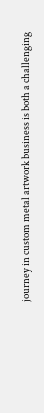journey in custom metal artwork business is both a challenging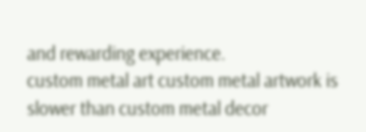and rewarding experience.
custom metal art custom metal artwork is slower than custom metal decor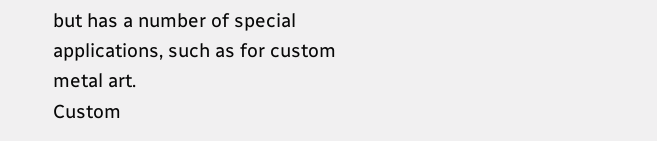but has a number of special applications, such as for custom metal art.
Custom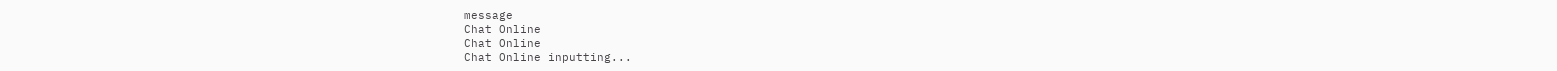message
Chat Online
Chat Online
Chat Online inputting...